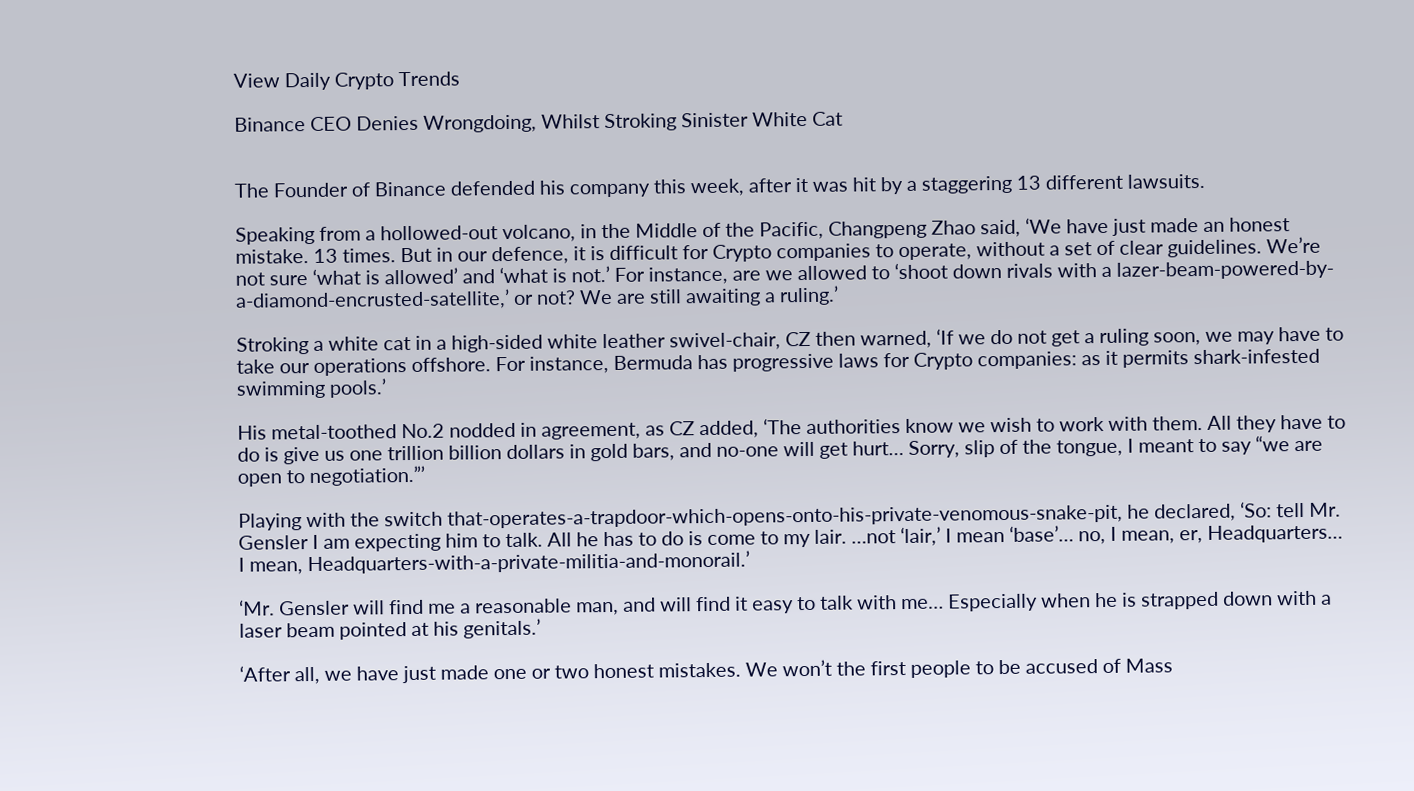View Daily Crypto Trends

Binance CEO Denies Wrongdoing, Whilst Stroking Sinister White Cat


The Founder of Binance defended his company this week, after it was hit by a staggering 13 different lawsuits.

Speaking from a hollowed-out volcano, in the Middle of the Pacific, Changpeng Zhao said, ‘We have just made an honest mistake. 13 times. But in our defence, it is difficult for Crypto companies to operate, without a set of clear guidelines. We’re not sure ‘what is allowed’ and ‘what is not.’ For instance, are we allowed to ‘shoot down rivals with a lazer-beam-powered-by-a-diamond-encrusted-satellite,’ or not? We are still awaiting a ruling.’

Stroking a white cat in a high-sided white leather swivel-chair, CZ then warned, ‘If we do not get a ruling soon, we may have to take our operations offshore. For instance, Bermuda has progressive laws for Crypto companies: as it permits shark-infested swimming pools.’

His metal-toothed No.2 nodded in agreement, as CZ added, ‘The authorities know we wish to work with them. All they have to do is give us one trillion billion dollars in gold bars, and no-one will get hurt… Sorry, slip of the tongue, I meant to say “we are open to negotiation.”’

Playing with the switch that-operates-a-trapdoor-which-opens-onto-his-private-venomous-snake-pit, he declared, ‘So: tell Mr. Gensler I am expecting him to talk. All he has to do is come to my lair. …not ‘lair,’ I mean ‘base’… no, I mean, er, Headquarters… I mean, Headquarters-with-a-private-militia-and-monorail.’

‘Mr. Gensler will find me a reasonable man, and will find it easy to talk with me… Especially when he is strapped down with a laser beam pointed at his genitals.’

‘After all, we have just made one or two honest mistakes. We won’t the first people to be accused of Mass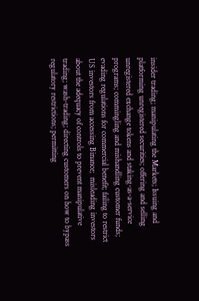insider trading; manipulating the Markets; Issuing and platforming unregistered securities; offering and selling unregistered exchange tokens and staking-as-a-service programs; commingling and mishandling customer funds;   evading regulations for commercial benefit; failing to restrict US investors from accessing Binance;  misleading investors about the adequacy of controls to prevent manipulative trading; wash-trading; directing customers on how to bypass regulatory restrictions; permitting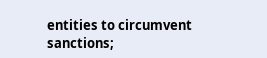entities to circumvent sanctions;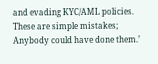and evading KYC/AML policies. These are simple mistakes; Anybody could have done them.’